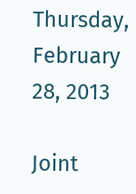Thursday, February 28, 2013

Joint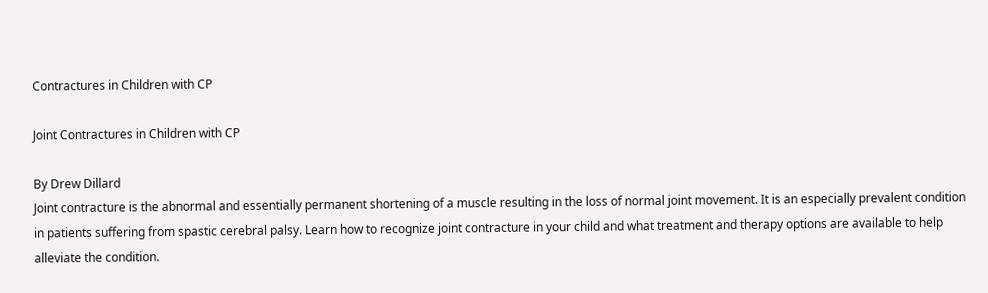Contractures in Children with CP

Joint Contractures in Children with CP

By Drew Dillard
Joint contracture is the abnormal and essentially permanent shortening of a muscle resulting in the loss of normal joint movement. It is an especially prevalent condition in patients suffering from spastic cerebral palsy. Learn how to recognize joint contracture in your child and what treatment and therapy options are available to help alleviate the condition.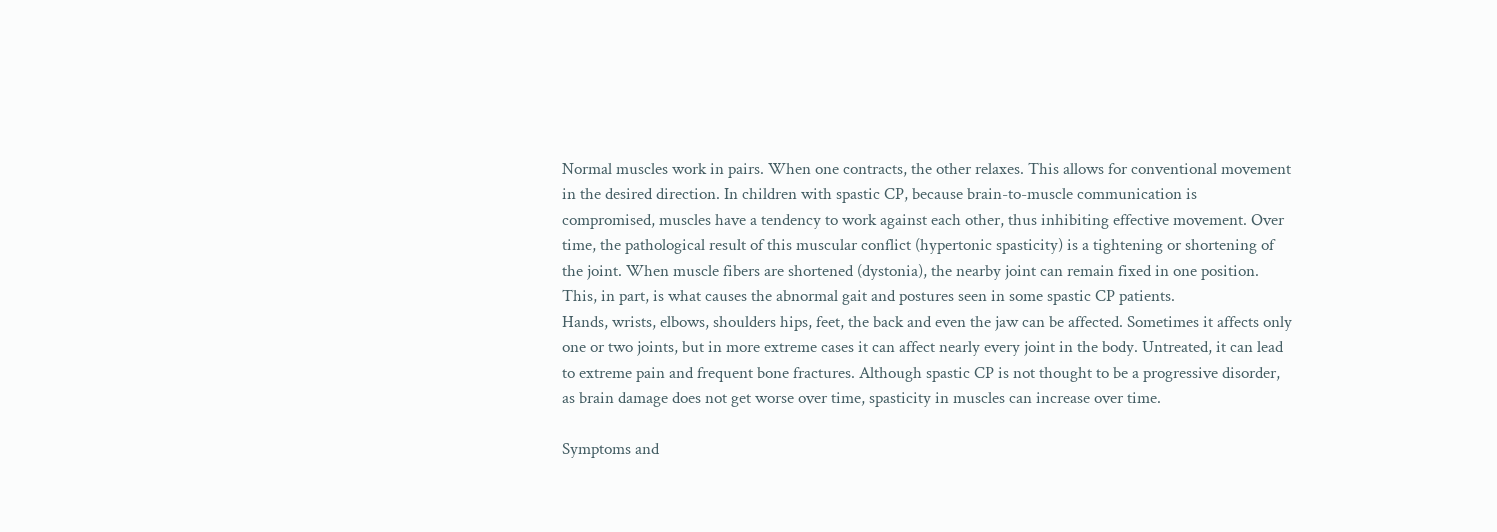Normal muscles work in pairs. When one contracts, the other relaxes. This allows for conventional movement in the desired direction. In children with spastic CP, because brain-to-muscle communication is compromised, muscles have a tendency to work against each other, thus inhibiting effective movement. Over time, the pathological result of this muscular conflict (hypertonic spasticity) is a tightening or shortening of the joint. When muscle fibers are shortened (dystonia), the nearby joint can remain fixed in one position.  This, in part, is what causes the abnormal gait and postures seen in some spastic CP patients.
Hands, wrists, elbows, shoulders hips, feet, the back and even the jaw can be affected. Sometimes it affects only one or two joints, but in more extreme cases it can affect nearly every joint in the body. Untreated, it can lead to extreme pain and frequent bone fractures. Although spastic CP is not thought to be a progressive disorder, as brain damage does not get worse over time, spasticity in muscles can increase over time.

Symptoms and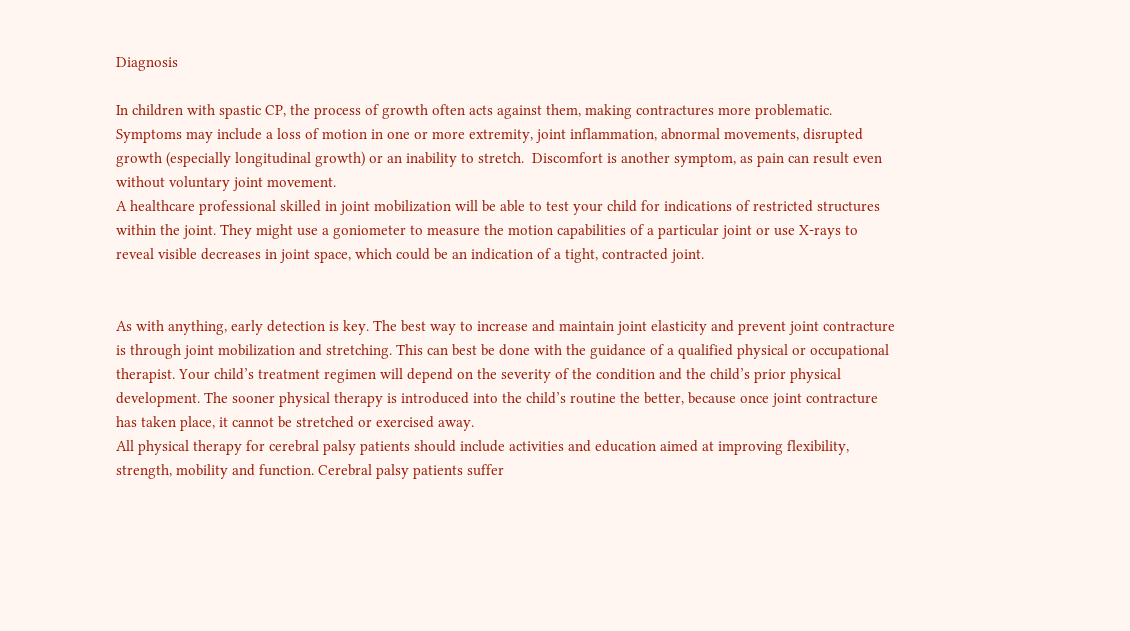Diagnosis

In children with spastic CP, the process of growth often acts against them, making contractures more problematic. Symptoms may include a loss of motion in one or more extremity, joint inflammation, abnormal movements, disrupted growth (especially longitudinal growth) or an inability to stretch.  Discomfort is another symptom, as pain can result even without voluntary joint movement.
A healthcare professional skilled in joint mobilization will be able to test your child for indications of restricted structures within the joint. They might use a goniometer to measure the motion capabilities of a particular joint or use X-rays to reveal visible decreases in joint space, which could be an indication of a tight, contracted joint.


As with anything, early detection is key. The best way to increase and maintain joint elasticity and prevent joint contracture is through joint mobilization and stretching. This can best be done with the guidance of a qualified physical or occupational therapist. Your child’s treatment regimen will depend on the severity of the condition and the child’s prior physical development. The sooner physical therapy is introduced into the child’s routine the better, because once joint contracture has taken place, it cannot be stretched or exercised away.
All physical therapy for cerebral palsy patients should include activities and education aimed at improving flexibility, strength, mobility and function. Cerebral palsy patients suffer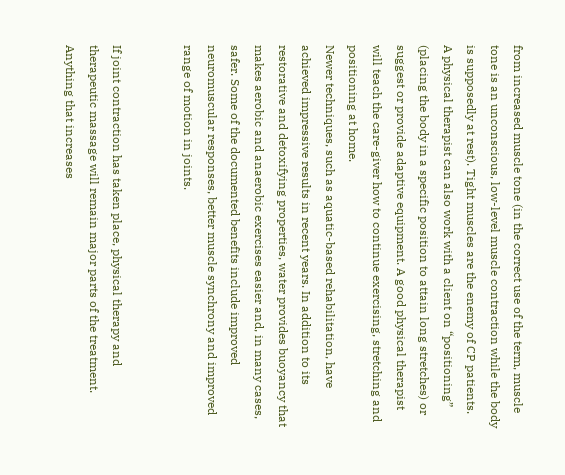from increased muscle tone (in the correct use of the term, muscle tone is an unconscious, low-level muscle contraction while the body is supposedly at rest). Tight muscles are the enemy of CP patients.
A physical therapist can also work with a client on “positioning” (placing the body in a specific position to attain long stretches) or suggest or provide adaptive equipment. A good physical therapist will teach the care-giver how to continue exercising, stretching and positioning at home.
Newer techniques, such as aquatic-based rehabilitation, have achieved impressive results in recent years. In addition to its restorative and detoxifying properties, water provides buoyancy that makes aerobic and anaerobic exercises easier and, in many cases, safer. Some of the documented benefits include improved neuromuscular responses, better muscle synchrony and improved range of motion in joints.


If joint contraction has taken place, physical therapy and therapeutic massage will remain major parts of the treatment. Anything that increases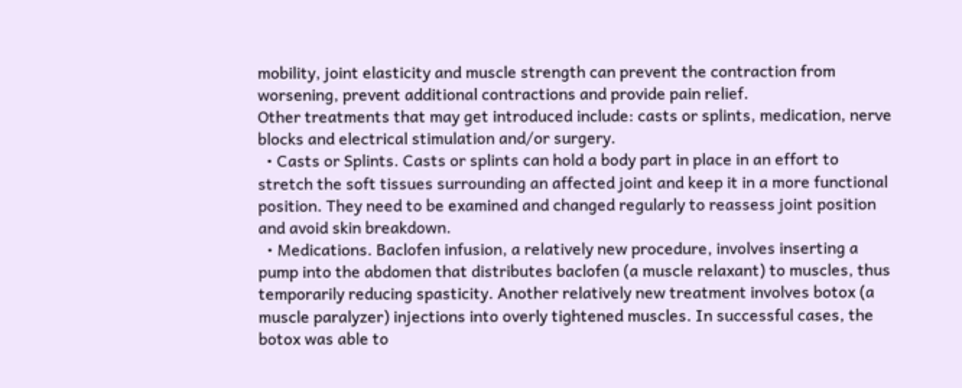mobility, joint elasticity and muscle strength can prevent the contraction from worsening, prevent additional contractions and provide pain relief.
Other treatments that may get introduced include: casts or splints, medication, nerve blocks and electrical stimulation and/or surgery.
  • Casts or Splints. Casts or splints can hold a body part in place in an effort to stretch the soft tissues surrounding an affected joint and keep it in a more functional position. They need to be examined and changed regularly to reassess joint position and avoid skin breakdown.
  • Medications. Baclofen infusion, a relatively new procedure, involves inserting a pump into the abdomen that distributes baclofen (a muscle relaxant) to muscles, thus temporarily reducing spasticity. Another relatively new treatment involves botox (a muscle paralyzer) injections into overly tightened muscles. In successful cases, the botox was able to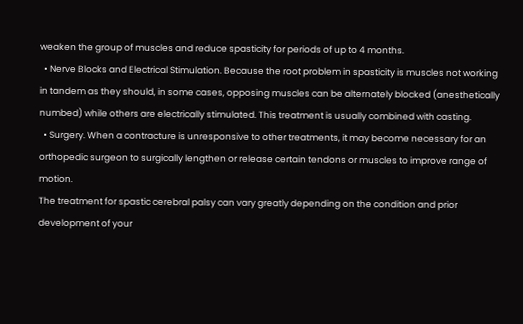weaken the group of muscles and reduce spasticity for periods of up to 4 months.
  • Nerve Blocks and Electrical Stimulation. Because the root problem in spasticity is muscles not working in tandem as they should, in some cases, opposing muscles can be alternately blocked (anesthetically numbed) while others are electrically stimulated. This treatment is usually combined with casting.
  • Surgery. When a contracture is unresponsive to other treatments, it may become necessary for an orthopedic surgeon to surgically lengthen or release certain tendons or muscles to improve range of motion.
The treatment for spastic cerebral palsy can vary greatly depending on the condition and prior development of your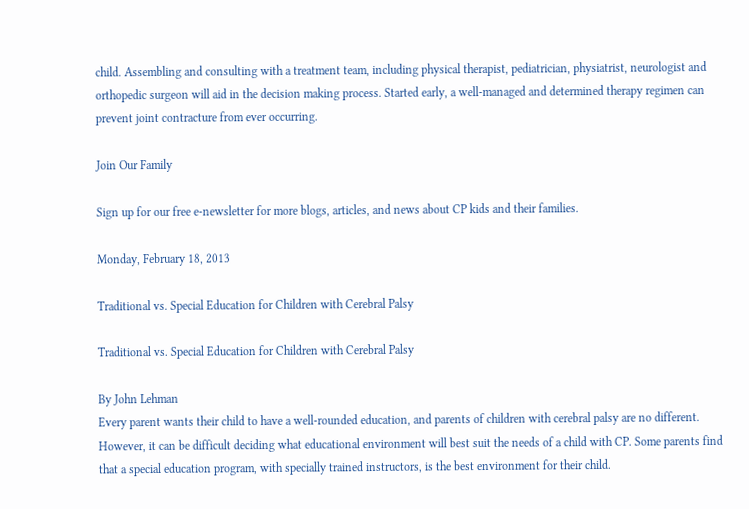child. Assembling and consulting with a treatment team, including physical therapist, pediatrician, physiatrist, neurologist and orthopedic surgeon will aid in the decision making process. Started early, a well-managed and determined therapy regimen can prevent joint contracture from ever occurring.

Join Our Family

Sign up for our free e-newsletter for more blogs, articles, and news about CP kids and their families.

Monday, February 18, 2013

Traditional vs. Special Education for Children with Cerebral Palsy

Traditional vs. Special Education for Children with Cerebral Palsy

By John Lehman
Every parent wants their child to have a well-rounded education, and parents of children with cerebral palsy are no different. However, it can be difficult deciding what educational environment will best suit the needs of a child with CP. Some parents find that a special education program, with specially trained instructors, is the best environment for their child.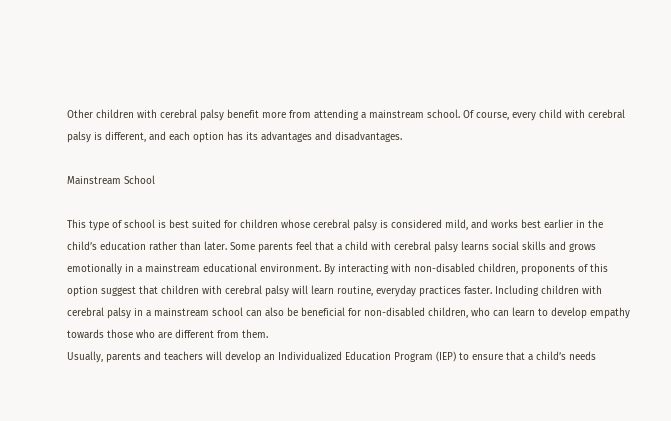Other children with cerebral palsy benefit more from attending a mainstream school. Of course, every child with cerebral palsy is different, and each option has its advantages and disadvantages.

Mainstream School

This type of school is best suited for children whose cerebral palsy is considered mild, and works best earlier in the child’s education rather than later. Some parents feel that a child with cerebral palsy learns social skills and grows emotionally in a mainstream educational environment. By interacting with non-disabled children, proponents of this option suggest that children with cerebral palsy will learn routine, everyday practices faster. Including children with cerebral palsy in a mainstream school can also be beneficial for non-disabled children, who can learn to develop empathy towards those who are different from them.
Usually, parents and teachers will develop an Individualized Education Program (IEP) to ensure that a child’s needs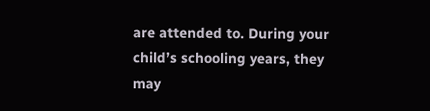are attended to. During your child’s schooling years, they may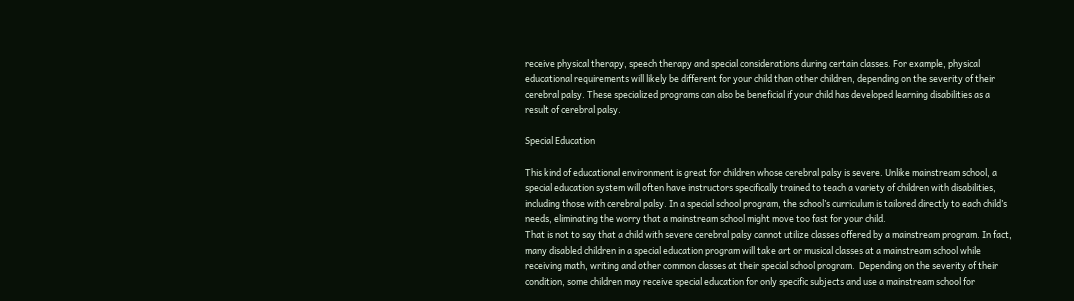receive physical therapy, speech therapy and special considerations during certain classes. For example, physical educational requirements will likely be different for your child than other children, depending on the severity of their cerebral palsy. These specialized programs can also be beneficial if your child has developed learning disabilities as a result of cerebral palsy.

Special Education

This kind of educational environment is great for children whose cerebral palsy is severe. Unlike mainstream school, a special education system will often have instructors specifically trained to teach a variety of children with disabilities, including those with cerebral palsy. In a special school program, the school’s curriculum is tailored directly to each child’s needs, eliminating the worry that a mainstream school might move too fast for your child.
That is not to say that a child with severe cerebral palsy cannot utilize classes offered by a mainstream program. In fact, many disabled children in a special education program will take art or musical classes at a mainstream school while receiving math, writing and other common classes at their special school program.  Depending on the severity of their condition, some children may receive special education for only specific subjects and use a mainstream school for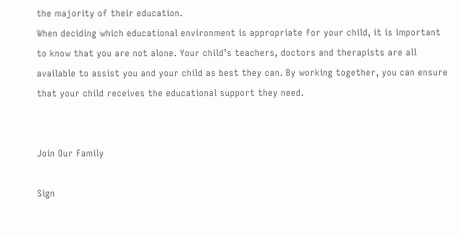the majority of their education.
When deciding which educational environment is appropriate for your child, it is important to know that you are not alone. Your child’s teachers, doctors and therapists are all available to assist you and your child as best they can. By working together, you can ensure that your child receives the educational support they need.


Join Our Family

Sign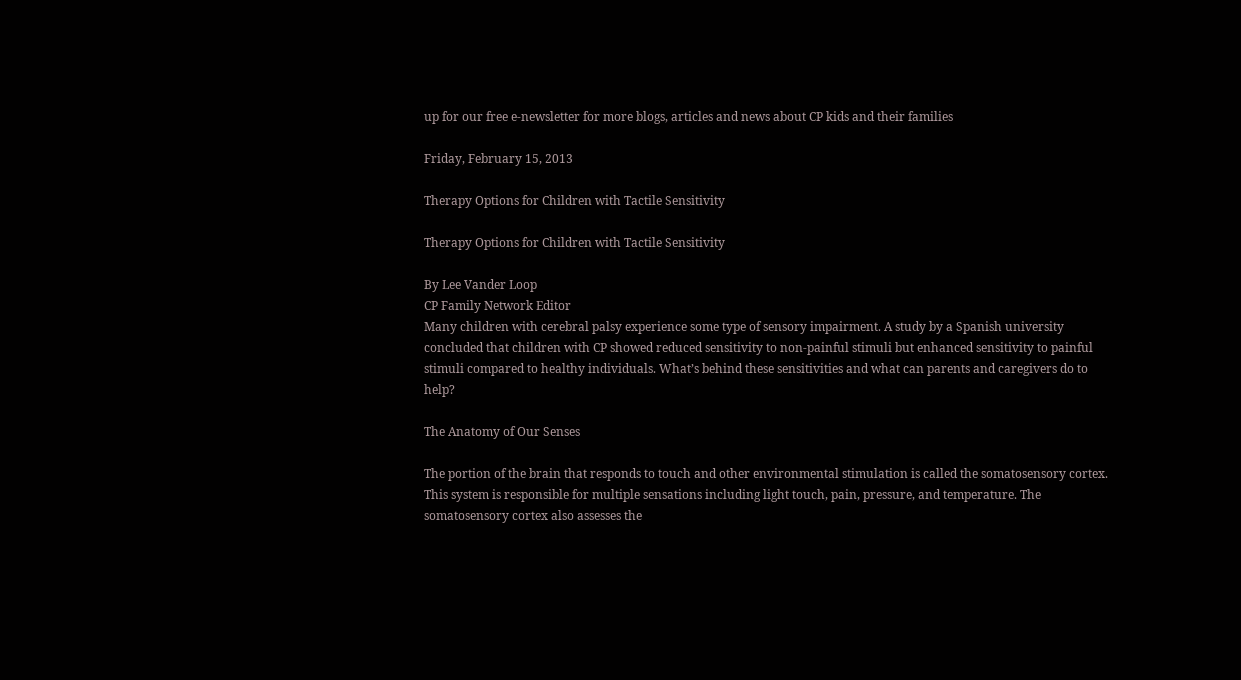up for our free e-newsletter for more blogs, articles and news about CP kids and their families

Friday, February 15, 2013

Therapy Options for Children with Tactile Sensitivity

Therapy Options for Children with Tactile Sensitivity

By Lee Vander Loop
CP Family Network Editor
Many children with cerebral palsy experience some type of sensory impairment. A study by a Spanish university concluded that children with CP showed reduced sensitivity to non-painful stimuli but enhanced sensitivity to painful stimuli compared to healthy individuals. What’s behind these sensitivities and what can parents and caregivers do to help?

The Anatomy of Our Senses

The portion of the brain that responds to touch and other environmental stimulation is called the somatosensory cortex.  This system is responsible for multiple sensations including light touch, pain, pressure, and temperature. The somatosensory cortex also assesses the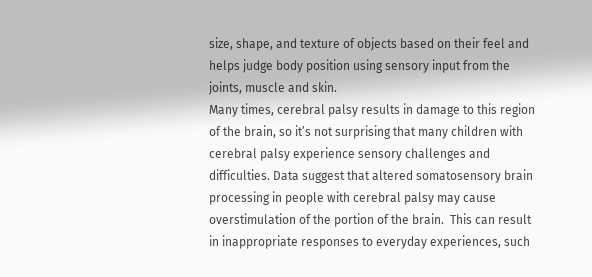size, shape, and texture of objects based on their feel and helps judge body position using sensory input from the joints, muscle and skin.
Many times, cerebral palsy results in damage to this region of the brain, so it’s not surprising that many children with cerebral palsy experience sensory challenges and difficulties. Data suggest that altered somatosensory brain processing in people with cerebral palsy may cause overstimulation of the portion of the brain.  This can result in inappropriate responses to everyday experiences, such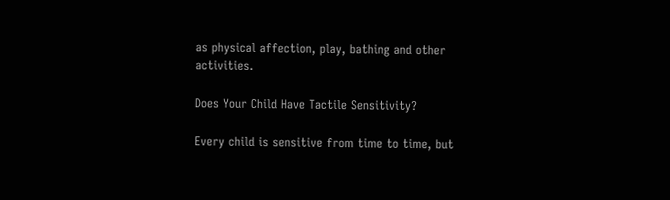as physical affection, play, bathing and other activities.

Does Your Child Have Tactile Sensitivity?

Every child is sensitive from time to time, but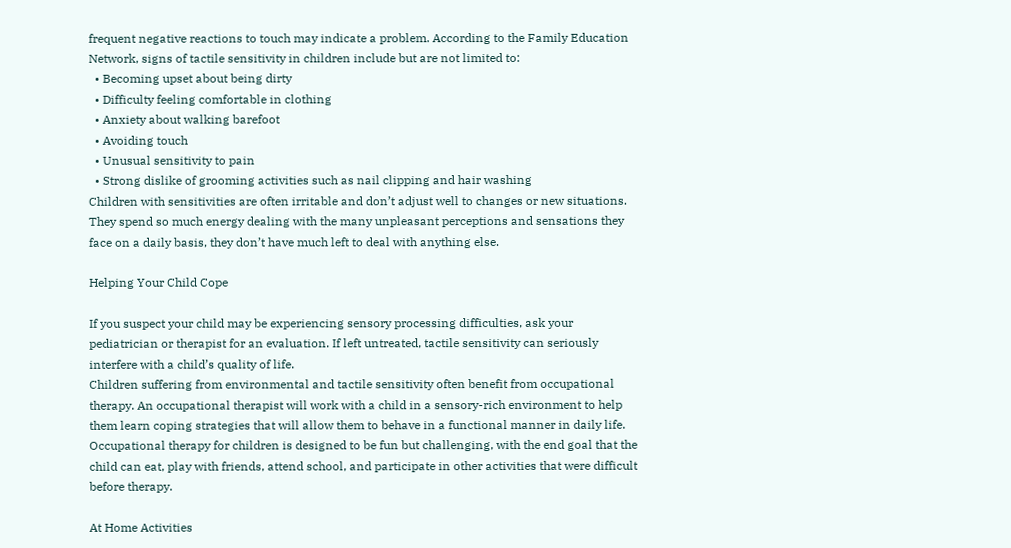frequent negative reactions to touch may indicate a problem. According to the Family Education Network, signs of tactile sensitivity in children include but are not limited to:
  • Becoming upset about being dirty
  • Difficulty feeling comfortable in clothing
  • Anxiety about walking barefoot
  • Avoiding touch
  • Unusual sensitivity to pain
  • Strong dislike of grooming activities such as nail clipping and hair washing
Children with sensitivities are often irritable and don’t adjust well to changes or new situations. They spend so much energy dealing with the many unpleasant perceptions and sensations they face on a daily basis, they don’t have much left to deal with anything else.

Helping Your Child Cope

If you suspect your child may be experiencing sensory processing difficulties, ask your pediatrician or therapist for an evaluation. If left untreated, tactile sensitivity can seriously interfere with a child’s quality of life.
Children suffering from environmental and tactile sensitivity often benefit from occupational therapy. An occupational therapist will work with a child in a sensory-rich environment to help them learn coping strategies that will allow them to behave in a functional manner in daily life.  Occupational therapy for children is designed to be fun but challenging, with the end goal that the child can eat, play with friends, attend school, and participate in other activities that were difficult before therapy.

At Home Activities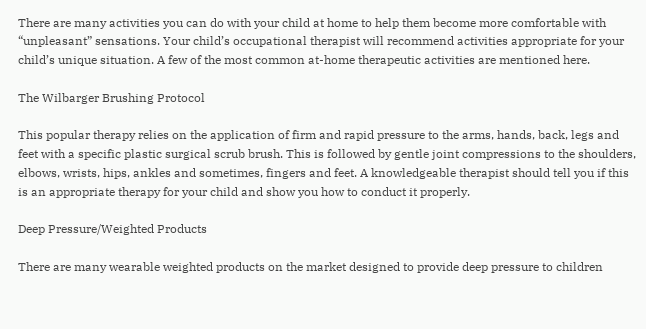There are many activities you can do with your child at home to help them become more comfortable with “unpleasant” sensations. Your child’s occupational therapist will recommend activities appropriate for your child’s unique situation. A few of the most common at-home therapeutic activities are mentioned here.

The Wilbarger Brushing Protocol

This popular therapy relies on the application of firm and rapid pressure to the arms, hands, back, legs and feet with a specific plastic surgical scrub brush. This is followed by gentle joint compressions to the shoulders, elbows, wrists, hips, ankles and sometimes, fingers and feet. A knowledgeable therapist should tell you if this is an appropriate therapy for your child and show you how to conduct it properly.

Deep Pressure/Weighted Products

There are many wearable weighted products on the market designed to provide deep pressure to children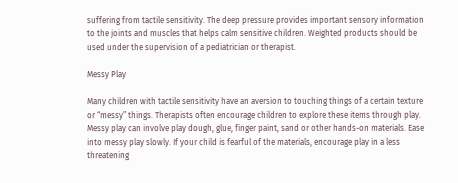suffering from tactile sensitivity. The deep pressure provides important sensory information to the joints and muscles that helps calm sensitive children. Weighted products should be used under the supervision of a pediatrician or therapist.

Messy Play

Many children with tactile sensitivity have an aversion to touching things of a certain texture or “messy” things. Therapists often encourage children to explore these items through play. Messy play can involve play dough, glue, finger paint, sand or other hands-on materials. Ease into messy play slowly. If your child is fearful of the materials, encourage play in a less threatening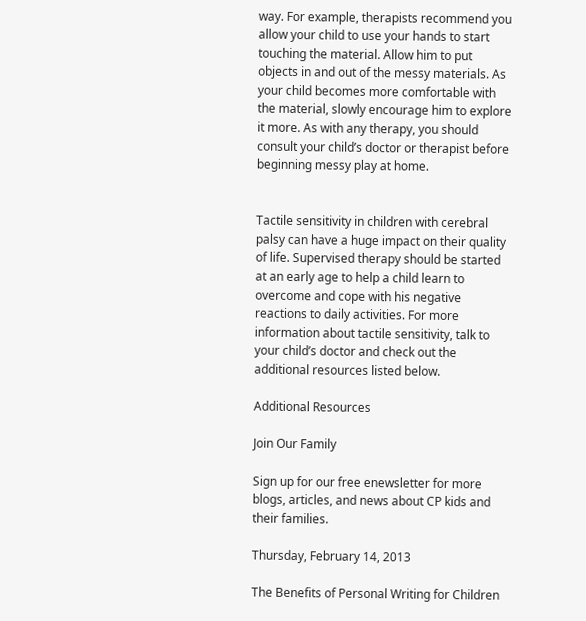way. For example, therapists recommend you allow your child to use your hands to start touching the material. Allow him to put objects in and out of the messy materials. As your child becomes more comfortable with the material, slowly encourage him to explore it more. As with any therapy, you should consult your child’s doctor or therapist before beginning messy play at home.


Tactile sensitivity in children with cerebral palsy can have a huge impact on their quality of life. Supervised therapy should be started at an early age to help a child learn to overcome and cope with his negative reactions to daily activities. For more information about tactile sensitivity, talk to your child’s doctor and check out the additional resources listed below.

Additional Resources

Join Our Family

Sign up for our free enewsletter for more blogs, articles, and news about CP kids and their families.

Thursday, February 14, 2013

The Benefits of Personal Writing for Children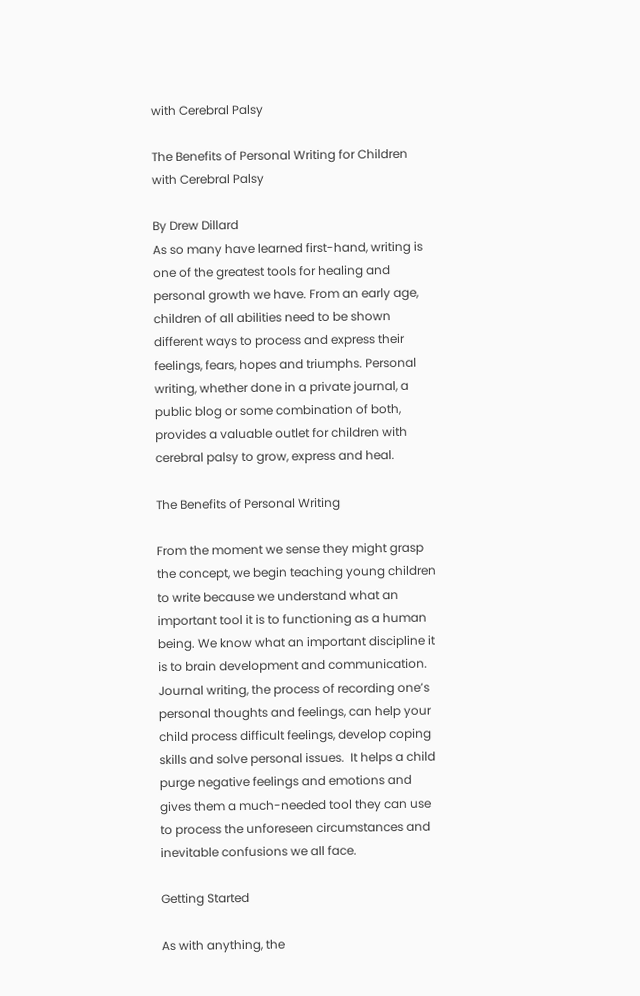with Cerebral Palsy

The Benefits of Personal Writing for Children with Cerebral Palsy

By Drew Dillard
As so many have learned first-hand, writing is one of the greatest tools for healing and personal growth we have. From an early age, children of all abilities need to be shown different ways to process and express their feelings, fears, hopes and triumphs. Personal writing, whether done in a private journal, a public blog or some combination of both, provides a valuable outlet for children with cerebral palsy to grow, express and heal.

The Benefits of Personal Writing

From the moment we sense they might grasp the concept, we begin teaching young children to write because we understand what an important tool it is to functioning as a human being. We know what an important discipline it is to brain development and communication.
Journal writing, the process of recording one’s personal thoughts and feelings, can help your child process difficult feelings, develop coping skills and solve personal issues.  It helps a child purge negative feelings and emotions and gives them a much-needed tool they can use to process the unforeseen circumstances and inevitable confusions we all face.

Getting Started

As with anything, the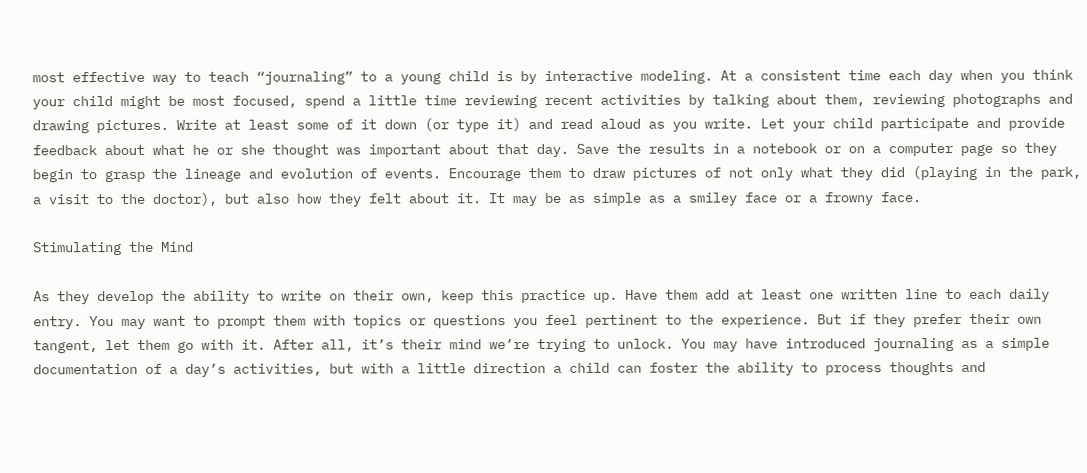most effective way to teach “journaling” to a young child is by interactive modeling. At a consistent time each day when you think your child might be most focused, spend a little time reviewing recent activities by talking about them, reviewing photographs and drawing pictures. Write at least some of it down (or type it) and read aloud as you write. Let your child participate and provide feedback about what he or she thought was important about that day. Save the results in a notebook or on a computer page so they begin to grasp the lineage and evolution of events. Encourage them to draw pictures of not only what they did (playing in the park, a visit to the doctor), but also how they felt about it. It may be as simple as a smiley face or a frowny face.

Stimulating the Mind

As they develop the ability to write on their own, keep this practice up. Have them add at least one written line to each daily entry. You may want to prompt them with topics or questions you feel pertinent to the experience. But if they prefer their own tangent, let them go with it. After all, it’s their mind we’re trying to unlock. You may have introduced journaling as a simple documentation of a day’s activities, but with a little direction a child can foster the ability to process thoughts and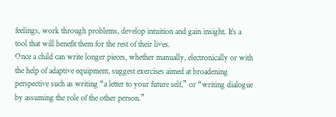feelings, work through problems, develop intuition and gain insight. It’s a tool that will benefit them for the rest of their lives.
Once a child can write longer pieces, whether manually, electronically or with the help of adaptive equipment, suggest exercises aimed at broadening perspective such as writing “a letter to your future self,” or “writing dialogue by assuming the role of the other person.”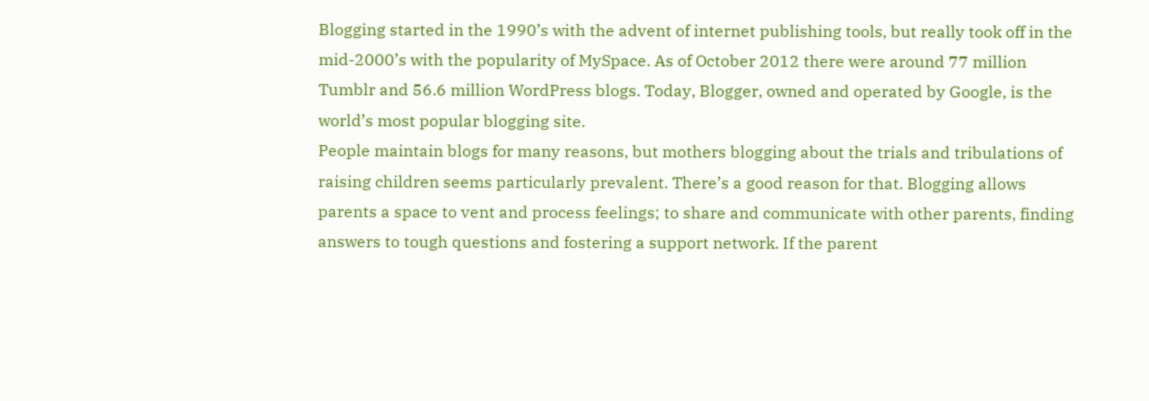Blogging started in the 1990’s with the advent of internet publishing tools, but really took off in the mid-2000’s with the popularity of MySpace. As of October 2012 there were around 77 million Tumblr and 56.6 million WordPress blogs. Today, Blogger, owned and operated by Google, is the world’s most popular blogging site.
People maintain blogs for many reasons, but mothers blogging about the trials and tribulations of raising children seems particularly prevalent. There’s a good reason for that. Blogging allows parents a space to vent and process feelings; to share and communicate with other parents, finding answers to tough questions and fostering a support network. If the parent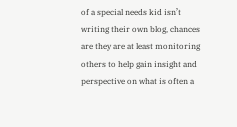of a special needs kid isn’t writing their own blog, chances are they are at least monitoring others to help gain insight and perspective on what is often a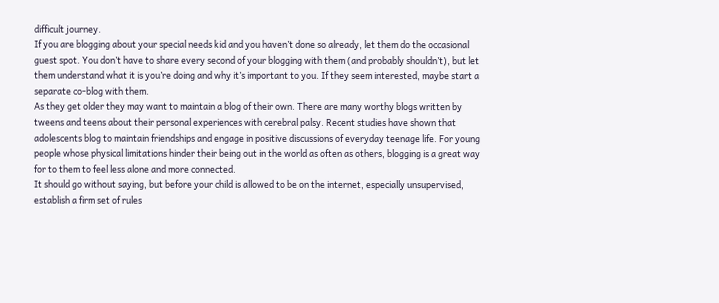difficult journey.
If you are blogging about your special needs kid and you haven’t done so already, let them do the occasional guest spot. You don’t have to share every second of your blogging with them (and probably shouldn’t), but let them understand what it is you’re doing and why it’s important to you. If they seem interested, maybe start a separate co-blog with them.
As they get older they may want to maintain a blog of their own. There are many worthy blogs written by tweens and teens about their personal experiences with cerebral palsy. Recent studies have shown that adolescents blog to maintain friendships and engage in positive discussions of everyday teenage life. For young people whose physical limitations hinder their being out in the world as often as others, blogging is a great way for to them to feel less alone and more connected.
It should go without saying, but before your child is allowed to be on the internet, especially unsupervised, establish a firm set of rules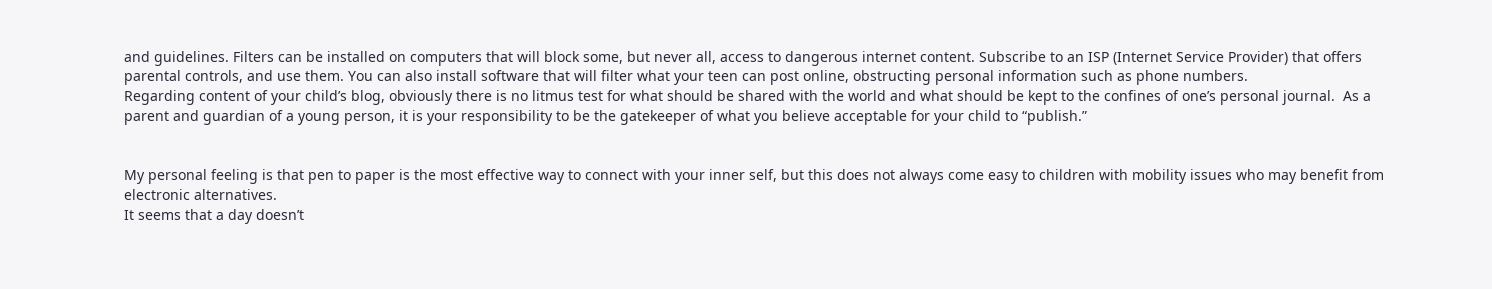and guidelines. Filters can be installed on computers that will block some, but never all, access to dangerous internet content. Subscribe to an ISP (Internet Service Provider) that offers parental controls, and use them. You can also install software that will filter what your teen can post online, obstructing personal information such as phone numbers.
Regarding content of your child’s blog, obviously there is no litmus test for what should be shared with the world and what should be kept to the confines of one’s personal journal.  As a parent and guardian of a young person, it is your responsibility to be the gatekeeper of what you believe acceptable for your child to “publish.”


My personal feeling is that pen to paper is the most effective way to connect with your inner self, but this does not always come easy to children with mobility issues who may benefit from electronic alternatives.
It seems that a day doesn’t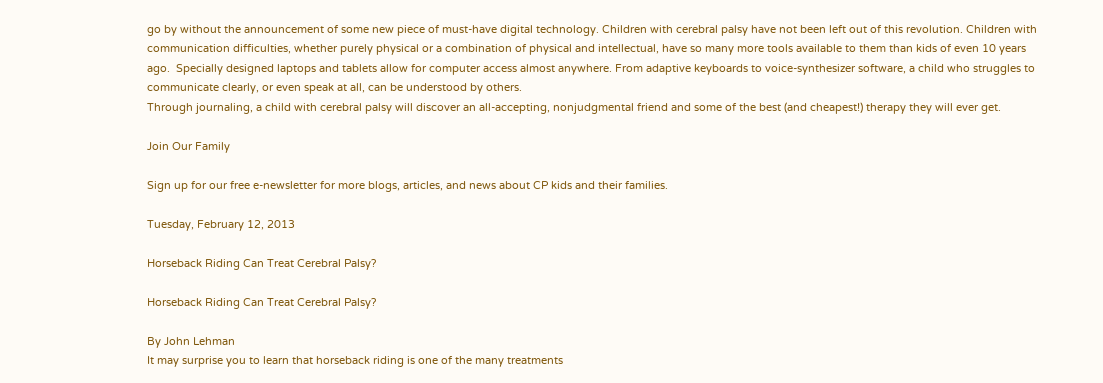go by without the announcement of some new piece of must-have digital technology. Children with cerebral palsy have not been left out of this revolution. Children with communication difficulties, whether purely physical or a combination of physical and intellectual, have so many more tools available to them than kids of even 10 years ago.  Specially designed laptops and tablets allow for computer access almost anywhere. From adaptive keyboards to voice-synthesizer software, a child who struggles to communicate clearly, or even speak at all, can be understood by others.
Through journaling, a child with cerebral palsy will discover an all-accepting, nonjudgmental friend and some of the best (and cheapest!) therapy they will ever get.

Join Our Family

Sign up for our free e-newsletter for more blogs, articles, and news about CP kids and their families.

Tuesday, February 12, 2013

Horseback Riding Can Treat Cerebral Palsy?

Horseback Riding Can Treat Cerebral Palsy?

By John Lehman
It may surprise you to learn that horseback riding is one of the many treatments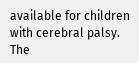available for children with cerebral palsy. The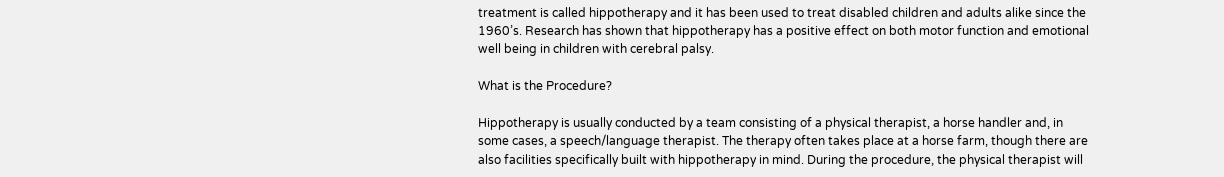treatment is called hippotherapy and it has been used to treat disabled children and adults alike since the 1960’s. Research has shown that hippotherapy has a positive effect on both motor function and emotional well being in children with cerebral palsy.

What is the Procedure?

Hippotherapy is usually conducted by a team consisting of a physical therapist, a horse handler and, in some cases, a speech/language therapist. The therapy often takes place at a horse farm, though there are also facilities specifically built with hippotherapy in mind. During the procedure, the physical therapist will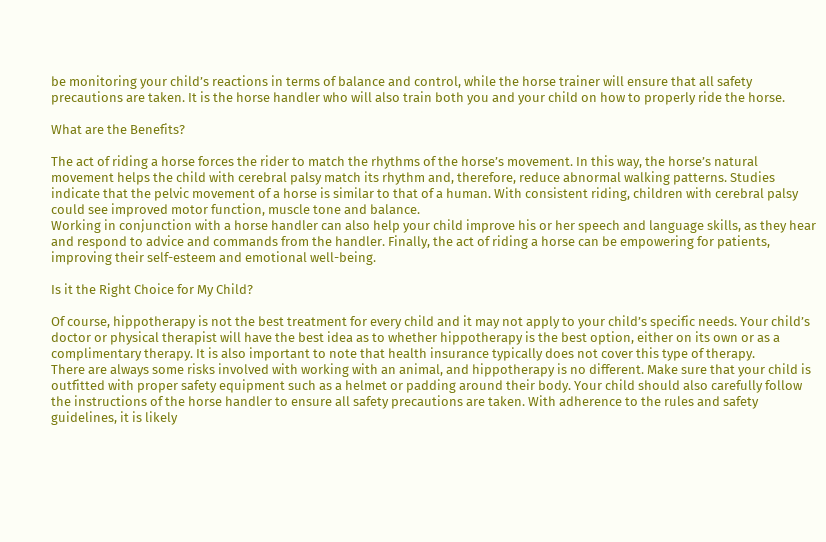be monitoring your child’s reactions in terms of balance and control, while the horse trainer will ensure that all safety precautions are taken. It is the horse handler who will also train both you and your child on how to properly ride the horse.

What are the Benefits?

The act of riding a horse forces the rider to match the rhythms of the horse’s movement. In this way, the horse’s natural movement helps the child with cerebral palsy match its rhythm and, therefore, reduce abnormal walking patterns. Studies indicate that the pelvic movement of a horse is similar to that of a human. With consistent riding, children with cerebral palsy could see improved motor function, muscle tone and balance.
Working in conjunction with a horse handler can also help your child improve his or her speech and language skills, as they hear and respond to advice and commands from the handler. Finally, the act of riding a horse can be empowering for patients, improving their self-esteem and emotional well-being.

Is it the Right Choice for My Child?

Of course, hippotherapy is not the best treatment for every child and it may not apply to your child’s specific needs. Your child’s doctor or physical therapist will have the best idea as to whether hippotherapy is the best option, either on its own or as a complimentary therapy. It is also important to note that health insurance typically does not cover this type of therapy.
There are always some risks involved with working with an animal, and hippotherapy is no different. Make sure that your child is outfitted with proper safety equipment such as a helmet or padding around their body. Your child should also carefully follow the instructions of the horse handler to ensure all safety precautions are taken. With adherence to the rules and safety guidelines, it is likely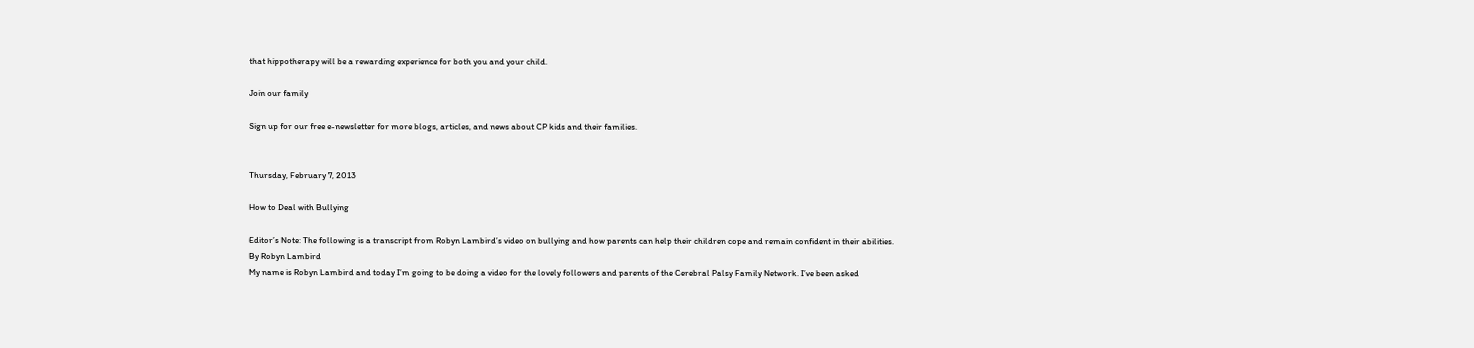that hippotherapy will be a rewarding experience for both you and your child.

Join our family

Sign up for our free e-newsletter for more blogs, articles, and news about CP kids and their families.


Thursday, February 7, 2013

How to Deal with Bullying

Editor’s Note: The following is a transcript from Robyn Lambird’s video on bullying and how parents can help their children cope and remain confident in their abilities.
By Robyn Lambird
My name is Robyn Lambird and today I’m going to be doing a video for the lovely followers and parents of the Cerebral Palsy Family Network. I’ve been asked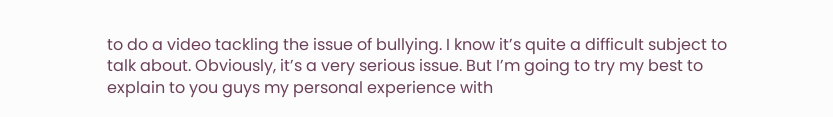to do a video tackling the issue of bullying. I know it’s quite a difficult subject to talk about. Obviously, it’s a very serious issue. But I’m going to try my best to explain to you guys my personal experience with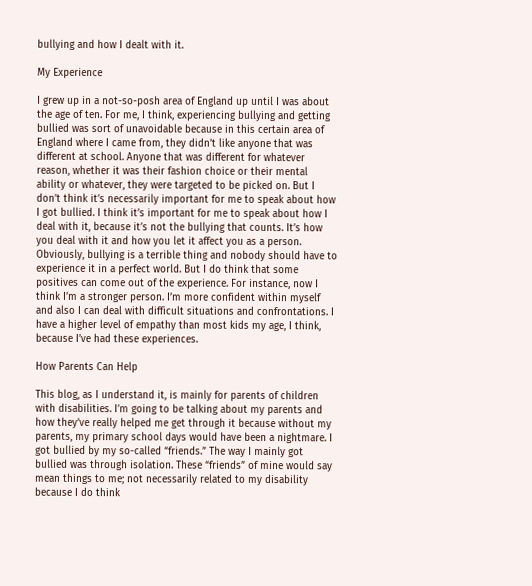bullying and how I dealt with it.

My Experience

I grew up in a not-so-posh area of England up until I was about the age of ten. For me, I think, experiencing bullying and getting bullied was sort of unavoidable because in this certain area of England where I came from, they didn’t like anyone that was different at school. Anyone that was different for whatever reason, whether it was their fashion choice or their mental ability or whatever, they were targeted to be picked on. But I don’t think it’s necessarily important for me to speak about how I got bullied. I think it’s important for me to speak about how I deal with it, because it’s not the bullying that counts. It’s how you deal with it and how you let it affect you as a person.
Obviously, bullying is a terrible thing and nobody should have to experience it in a perfect world. But I do think that some positives can come out of the experience. For instance, now I think I’m a stronger person. I’m more confident within myself and also I can deal with difficult situations and confrontations. I have a higher level of empathy than most kids my age, I think, because I’ve had these experiences.

How Parents Can Help

This blog, as I understand it, is mainly for parents of children with disabilities. I’m going to be talking about my parents and how they’ve really helped me get through it because without my parents, my primary school days would have been a nightmare. I got bullied by my so-called “friends.” The way I mainly got bullied was through isolation. These “friends” of mine would say mean things to me; not necessarily related to my disability because I do think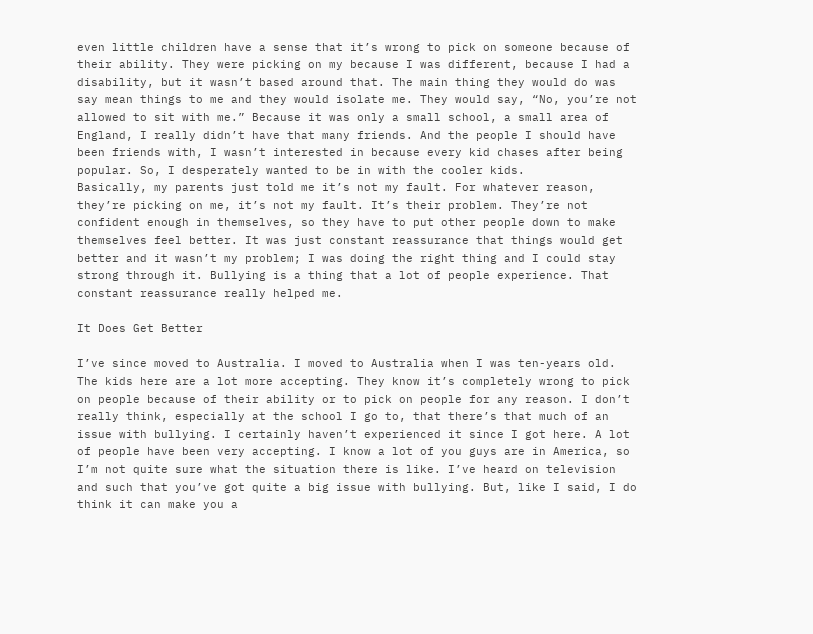even little children have a sense that it’s wrong to pick on someone because of their ability. They were picking on my because I was different, because I had a disability, but it wasn’t based around that. The main thing they would do was say mean things to me and they would isolate me. They would say, “No, you’re not allowed to sit with me.” Because it was only a small school, a small area of England, I really didn’t have that many friends. And the people I should have been friends with, I wasn’t interested in because every kid chases after being popular. So, I desperately wanted to be in with the cooler kids.
Basically, my parents just told me it’s not my fault. For whatever reason, they’re picking on me, it’s not my fault. It’s their problem. They’re not confident enough in themselves, so they have to put other people down to make themselves feel better. It was just constant reassurance that things would get better and it wasn’t my problem; I was doing the right thing and I could stay strong through it. Bullying is a thing that a lot of people experience. That constant reassurance really helped me.

It Does Get Better

I’ve since moved to Australia. I moved to Australia when I was ten-years old. The kids here are a lot more accepting. They know it’s completely wrong to pick on people because of their ability or to pick on people for any reason. I don’t really think, especially at the school I go to, that there’s that much of an issue with bullying. I certainly haven’t experienced it since I got here. A lot of people have been very accepting. I know a lot of you guys are in America, so I’m not quite sure what the situation there is like. I’ve heard on television and such that you’ve got quite a big issue with bullying. But, like I said, I do think it can make you a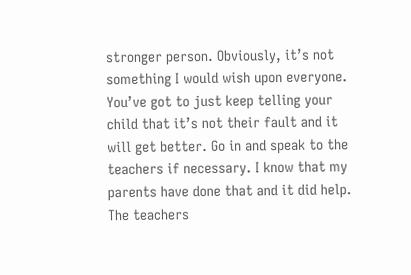stronger person. Obviously, it’s not something I would wish upon everyone.
You’ve got to just keep telling your child that it’s not their fault and it will get better. Go in and speak to the teachers if necessary. I know that my parents have done that and it did help. The teachers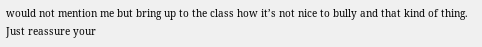would not mention me but bring up to the class how it’s not nice to bully and that kind of thing. Just reassure your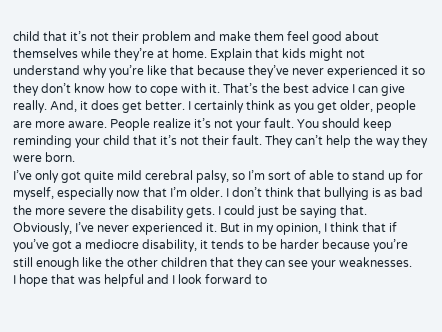child that it’s not their problem and make them feel good about themselves while they’re at home. Explain that kids might not understand why you’re like that because they’ve never experienced it so they don’t know how to cope with it. That’s the best advice I can give really. And, it does get better. I certainly think as you get older, people are more aware. People realize it’s not your fault. You should keep reminding your child that it’s not their fault. They can’t help the way they were born.
I’ve only got quite mild cerebral palsy, so I’m sort of able to stand up for myself, especially now that I’m older. I don’t think that bullying is as bad the more severe the disability gets. I could just be saying that. Obviously, I’ve never experienced it. But in my opinion, I think that if you’ve got a mediocre disability, it tends to be harder because you’re still enough like the other children that they can see your weaknesses.
I hope that was helpful and I look forward to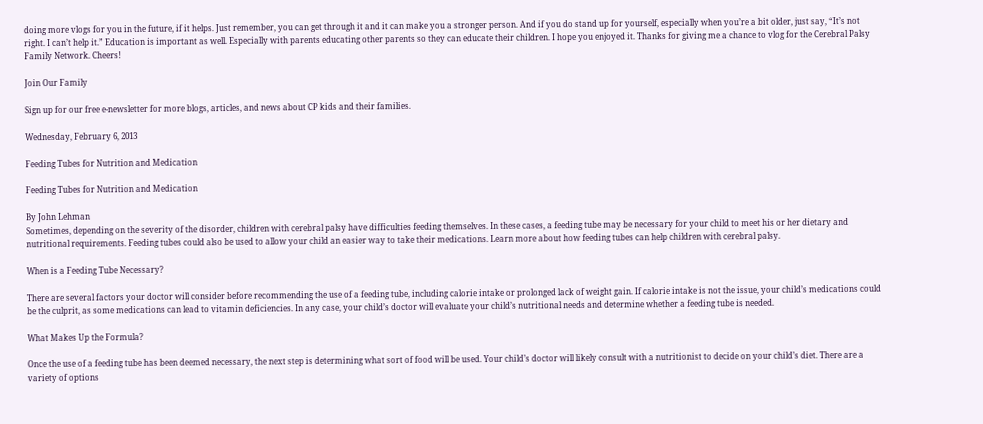doing more vlogs for you in the future, if it helps. Just remember, you can get through it and it can make you a stronger person. And if you do stand up for yourself, especially when you’re a bit older, just say, “It’s not right. I can’t help it.” Education is important as well. Especially with parents educating other parents so they can educate their children. I hope you enjoyed it. Thanks for giving me a chance to vlog for the Cerebral Palsy Family Network. Cheers!

Join Our Family

Sign up for our free e-newsletter for more blogs, articles, and news about CP kids and their families.

Wednesday, February 6, 2013

Feeding Tubes for Nutrition and Medication

Feeding Tubes for Nutrition and Medication

By John Lehman
Sometimes, depending on the severity of the disorder, children with cerebral palsy have difficulties feeding themselves. In these cases, a feeding tube may be necessary for your child to meet his or her dietary and nutritional requirements. Feeding tubes could also be used to allow your child an easier way to take their medications. Learn more about how feeding tubes can help children with cerebral palsy.

When is a Feeding Tube Necessary?

There are several factors your doctor will consider before recommending the use of a feeding tube, including calorie intake or prolonged lack of weight gain. If calorie intake is not the issue, your child’s medications could be the culprit, as some medications can lead to vitamin deficiencies. In any case, your child’s doctor will evaluate your child’s nutritional needs and determine whether a feeding tube is needed.

What Makes Up the Formula?

Once the use of a feeding tube has been deemed necessary, the next step is determining what sort of food will be used. Your child’s doctor will likely consult with a nutritionist to decide on your child’s diet. There are a variety of options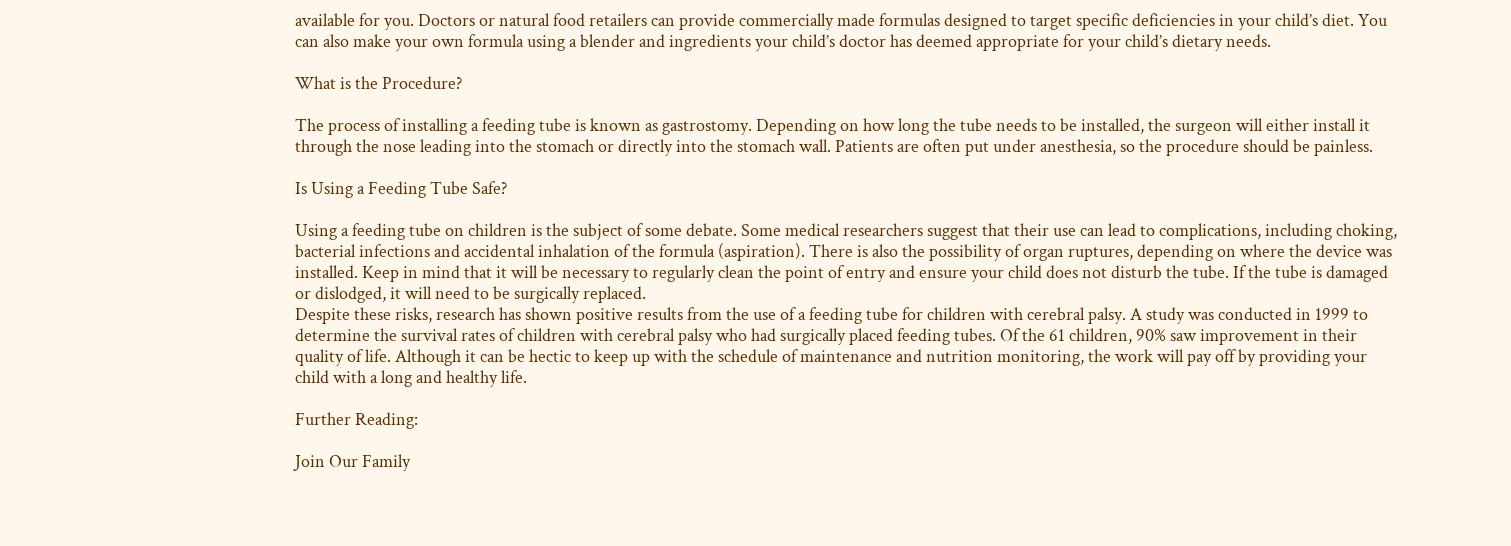available for you. Doctors or natural food retailers can provide commercially made formulas designed to target specific deficiencies in your child’s diet. You can also make your own formula using a blender and ingredients your child’s doctor has deemed appropriate for your child’s dietary needs.

What is the Procedure?

The process of installing a feeding tube is known as gastrostomy. Depending on how long the tube needs to be installed, the surgeon will either install it through the nose leading into the stomach or directly into the stomach wall. Patients are often put under anesthesia, so the procedure should be painless.

Is Using a Feeding Tube Safe?

Using a feeding tube on children is the subject of some debate. Some medical researchers suggest that their use can lead to complications, including choking, bacterial infections and accidental inhalation of the formula (aspiration). There is also the possibility of organ ruptures, depending on where the device was installed. Keep in mind that it will be necessary to regularly clean the point of entry and ensure your child does not disturb the tube. If the tube is damaged or dislodged, it will need to be surgically replaced.
Despite these risks, research has shown positive results from the use of a feeding tube for children with cerebral palsy. A study was conducted in 1999 to determine the survival rates of children with cerebral palsy who had surgically placed feeding tubes. Of the 61 children, 90% saw improvement in their quality of life. Although it can be hectic to keep up with the schedule of maintenance and nutrition monitoring, the work will pay off by providing your child with a long and healthy life.

Further Reading:

Join Our Family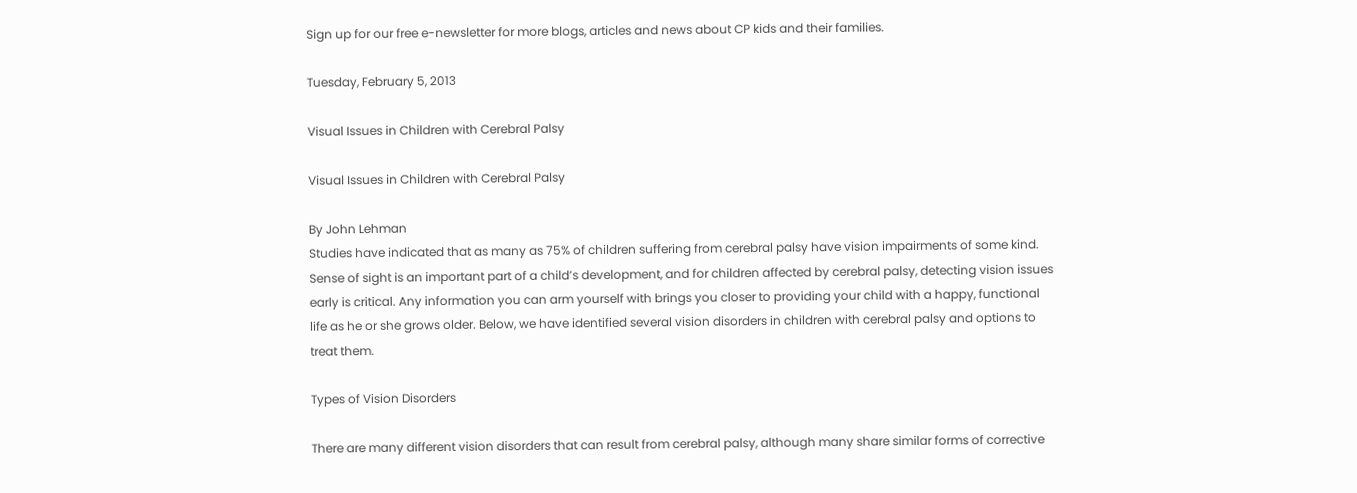Sign up for our free e-newsletter for more blogs, articles and news about CP kids and their families.

Tuesday, February 5, 2013

Visual Issues in Children with Cerebral Palsy

Visual Issues in Children with Cerebral Palsy

By John Lehman
Studies have indicated that as many as 75% of children suffering from cerebral palsy have vision impairments of some kind. Sense of sight is an important part of a child’s development, and for children affected by cerebral palsy, detecting vision issues early is critical. Any information you can arm yourself with brings you closer to providing your child with a happy, functional life as he or she grows older. Below, we have identified several vision disorders in children with cerebral palsy and options to treat them.

Types of Vision Disorders

There are many different vision disorders that can result from cerebral palsy, although many share similar forms of corrective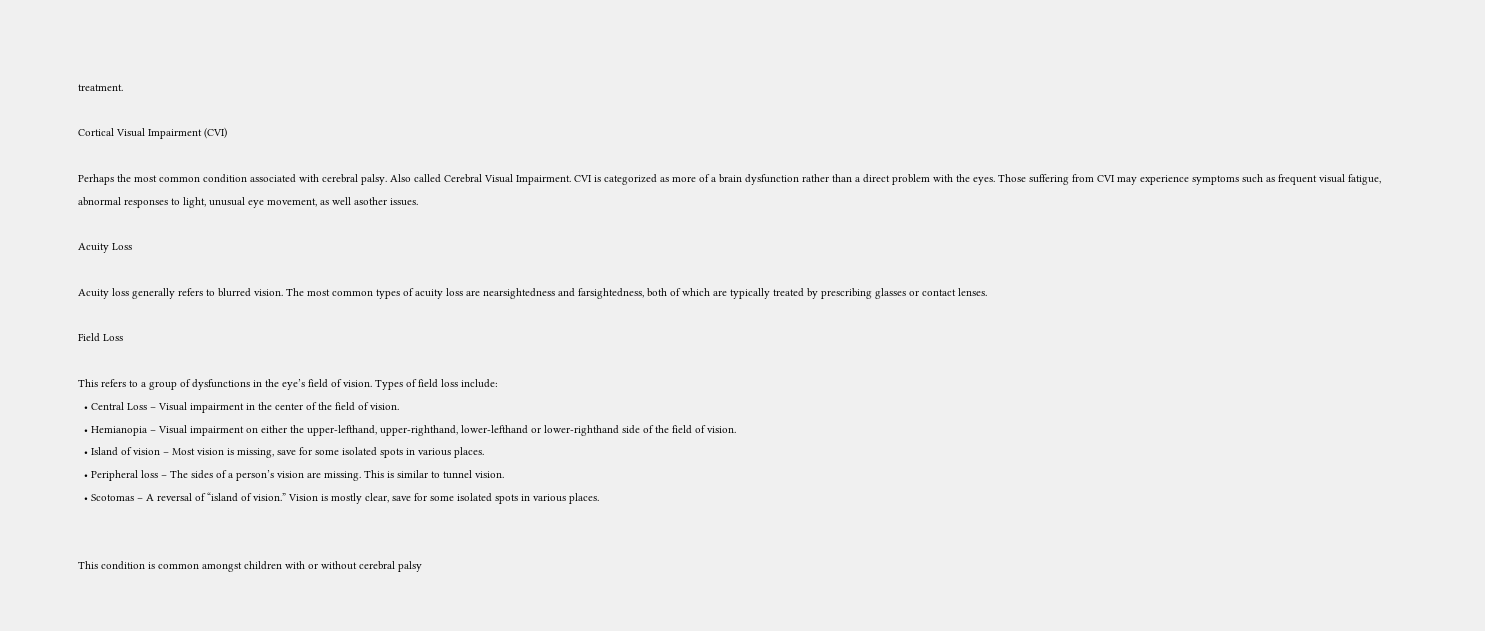treatment.

Cortical Visual Impairment (CVI)

Perhaps the most common condition associated with cerebral palsy. Also called Cerebral Visual Impairment. CVI is categorized as more of a brain dysfunction rather than a direct problem with the eyes. Those suffering from CVI may experience symptoms such as frequent visual fatigue, abnormal responses to light, unusual eye movement, as well asother issues.

Acuity Loss

Acuity loss generally refers to blurred vision. The most common types of acuity loss are nearsightedness and farsightedness, both of which are typically treated by prescribing glasses or contact lenses.

Field Loss

This refers to a group of dysfunctions in the eye’s field of vision. Types of field loss include:
  • Central Loss – Visual impairment in the center of the field of vision.
  • Hemianopia – Visual impairment on either the upper-lefthand, upper-righthand, lower-lefthand or lower-righthand side of the field of vision.
  • Island of vision – Most vision is missing, save for some isolated spots in various places.
  • Peripheral loss – The sides of a person’s vision are missing. This is similar to tunnel vision.
  • Scotomas – A reversal of “island of vision.” Vision is mostly clear, save for some isolated spots in various places.


This condition is common amongst children with or without cerebral palsy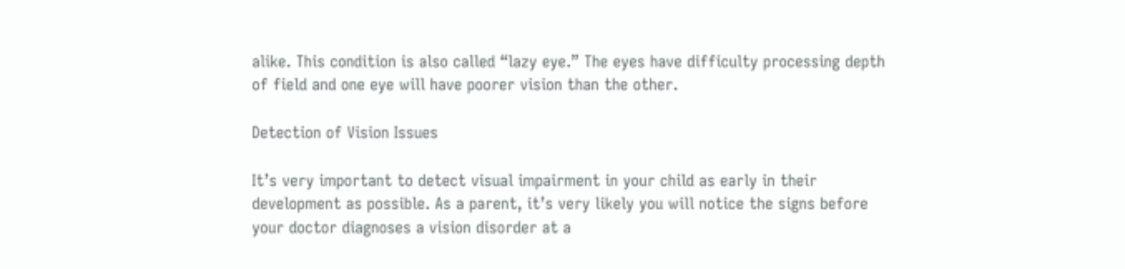alike. This condition is also called “lazy eye.” The eyes have difficulty processing depth of field and one eye will have poorer vision than the other.

Detection of Vision Issues

It’s very important to detect visual impairment in your child as early in their development as possible. As a parent, it’s very likely you will notice the signs before your doctor diagnoses a vision disorder at a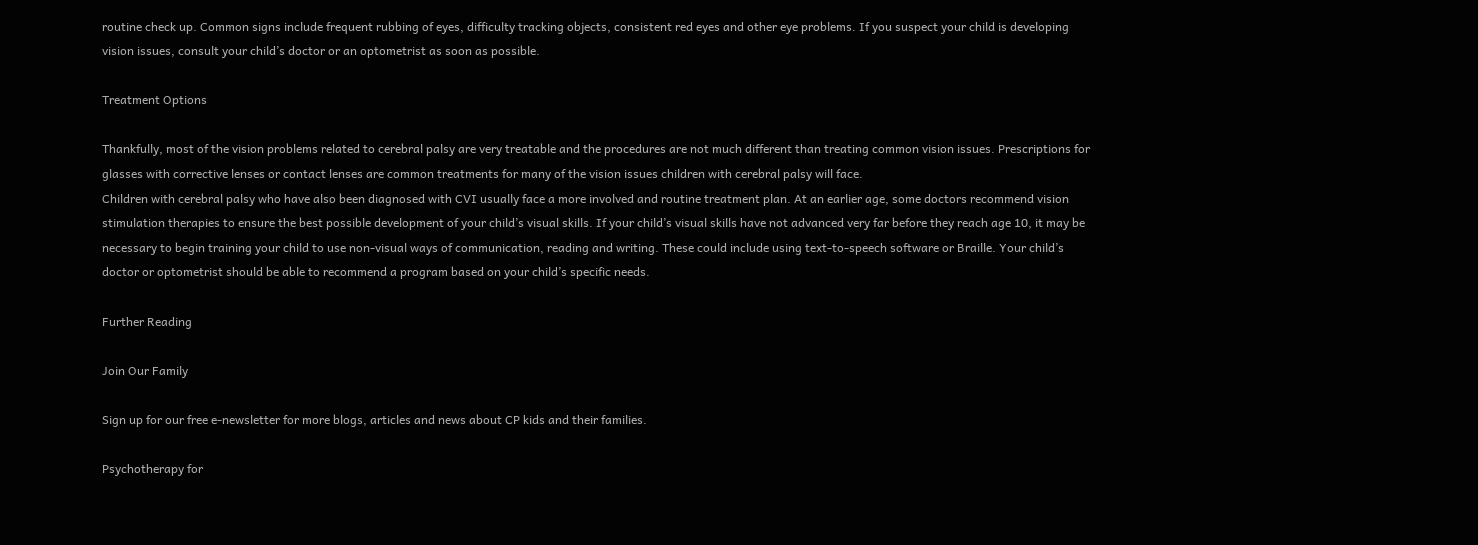routine check up. Common signs include frequent rubbing of eyes, difficulty tracking objects, consistent red eyes and other eye problems. If you suspect your child is developing vision issues, consult your child’s doctor or an optometrist as soon as possible.

Treatment Options

Thankfully, most of the vision problems related to cerebral palsy are very treatable and the procedures are not much different than treating common vision issues. Prescriptions for glasses with corrective lenses or contact lenses are common treatments for many of the vision issues children with cerebral palsy will face.
Children with cerebral palsy who have also been diagnosed with CVI usually face a more involved and routine treatment plan. At an earlier age, some doctors recommend vision stimulation therapies to ensure the best possible development of your child’s visual skills. If your child’s visual skills have not advanced very far before they reach age 10, it may be necessary to begin training your child to use non-visual ways of communication, reading and writing. These could include using text-to-speech software or Braille. Your child’s doctor or optometrist should be able to recommend a program based on your child’s specific needs.

Further Reading

Join Our Family

Sign up for our free e-newsletter for more blogs, articles and news about CP kids and their families.

Psychotherapy for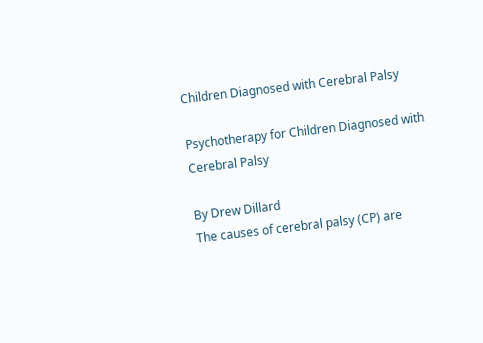Children Diagnosed with Cerebral Palsy

Psychotherapy for Children Diagnosed with
Cerebral Palsy

By Drew Dillard
The causes of cerebral palsy (CP) are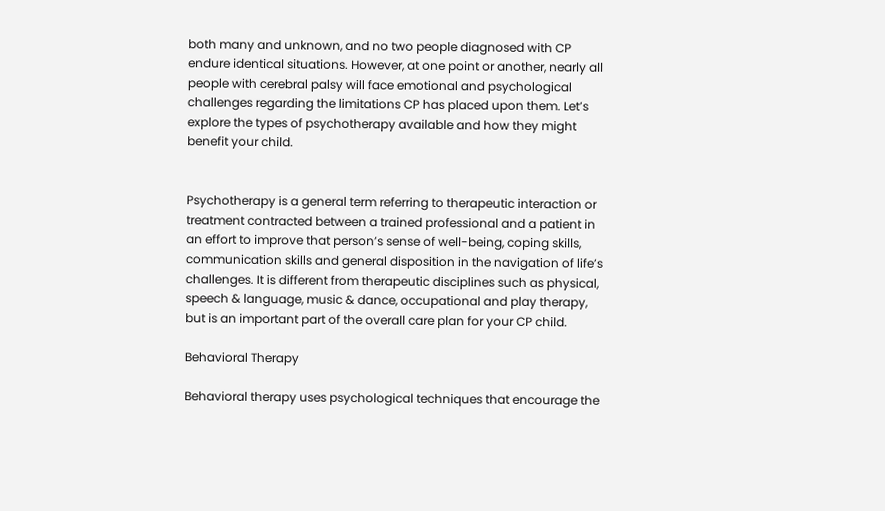both many and unknown, and no two people diagnosed with CP endure identical situations. However, at one point or another, nearly all people with cerebral palsy will face emotional and psychological challenges regarding the limitations CP has placed upon them. Let’s explore the types of psychotherapy available and how they might benefit your child.


Psychotherapy is a general term referring to therapeutic interaction or treatment contracted between a trained professional and a patient in an effort to improve that person’s sense of well-being, coping skills, communication skills and general disposition in the navigation of life’s challenges. It is different from therapeutic disciplines such as physical, speech & language, music & dance, occupational and play therapy, but is an important part of the overall care plan for your CP child.

Behavioral Therapy

Behavioral therapy uses psychological techniques that encourage the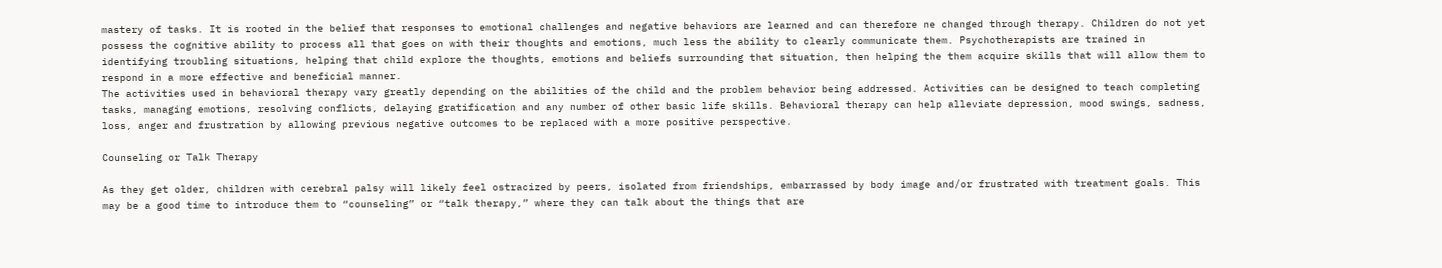mastery of tasks. It is rooted in the belief that responses to emotional challenges and negative behaviors are learned and can therefore ne changed through therapy. Children do not yet possess the cognitive ability to process all that goes on with their thoughts and emotions, much less the ability to clearly communicate them. Psychotherapists are trained in identifying troubling situations, helping that child explore the thoughts, emotions and beliefs surrounding that situation, then helping the them acquire skills that will allow them to respond in a more effective and beneficial manner.
The activities used in behavioral therapy vary greatly depending on the abilities of the child and the problem behavior being addressed. Activities can be designed to teach completing tasks, managing emotions, resolving conflicts, delaying gratification and any number of other basic life skills. Behavioral therapy can help alleviate depression, mood swings, sadness, loss, anger and frustration by allowing previous negative outcomes to be replaced with a more positive perspective.

Counseling or Talk Therapy

As they get older, children with cerebral palsy will likely feel ostracized by peers, isolated from friendships, embarrassed by body image and/or frustrated with treatment goals. This may be a good time to introduce them to “counseling” or “talk therapy,” where they can talk about the things that are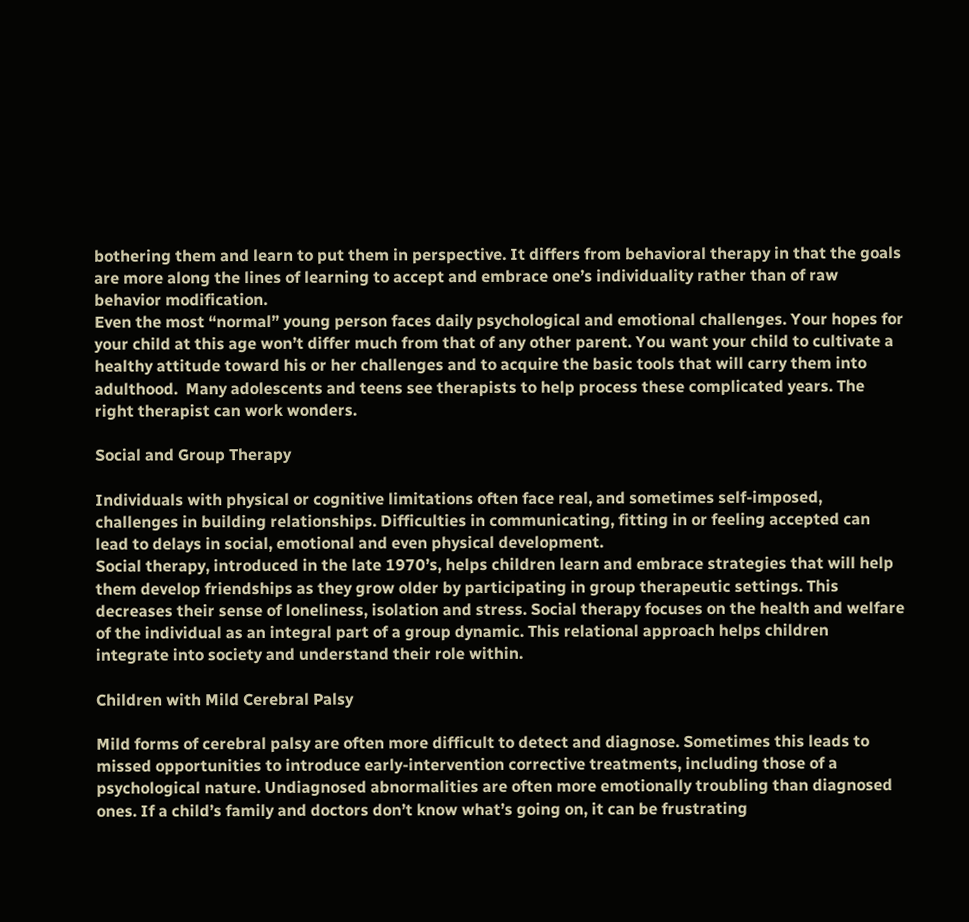bothering them and learn to put them in perspective. It differs from behavioral therapy in that the goals are more along the lines of learning to accept and embrace one’s individuality rather than of raw behavior modification.
Even the most “normal” young person faces daily psychological and emotional challenges. Your hopes for your child at this age won’t differ much from that of any other parent. You want your child to cultivate a healthy attitude toward his or her challenges and to acquire the basic tools that will carry them into adulthood.  Many adolescents and teens see therapists to help process these complicated years. The right therapist can work wonders.

Social and Group Therapy

Individuals with physical or cognitive limitations often face real, and sometimes self-imposed, challenges in building relationships. Difficulties in communicating, fitting in or feeling accepted can lead to delays in social, emotional and even physical development.
Social therapy, introduced in the late 1970’s, helps children learn and embrace strategies that will help them develop friendships as they grow older by participating in group therapeutic settings. This decreases their sense of loneliness, isolation and stress. Social therapy focuses on the health and welfare of the individual as an integral part of a group dynamic. This relational approach helps children integrate into society and understand their role within.

Children with Mild Cerebral Palsy

Mild forms of cerebral palsy are often more difficult to detect and diagnose. Sometimes this leads to missed opportunities to introduce early-intervention corrective treatments, including those of a psychological nature. Undiagnosed abnormalities are often more emotionally troubling than diagnosed ones. If a child’s family and doctors don’t know what’s going on, it can be frustrating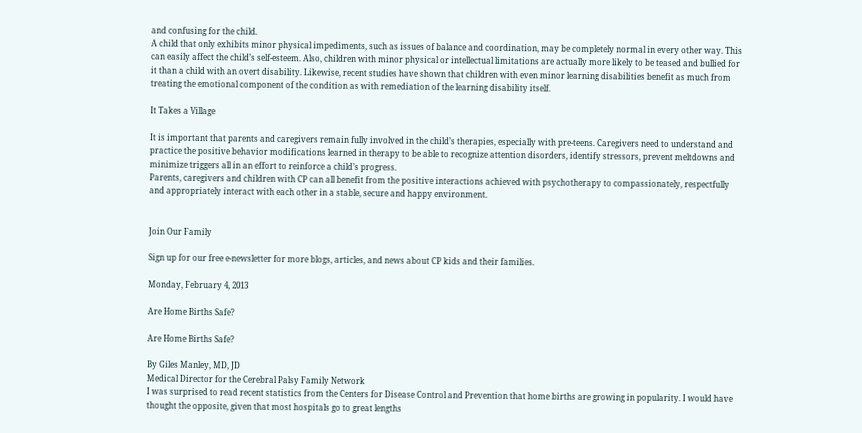and confusing for the child.
A child that only exhibits minor physical impediments, such as issues of balance and coordination, may be completely normal in every other way. This can easily affect the child’s self-esteem. Also, children with minor physical or intellectual limitations are actually more likely to be teased and bullied for it than a child with an overt disability. Likewise, recent studies have shown that children with even minor learning disabilities benefit as much from treating the emotional component of the condition as with remediation of the learning disability itself.

It Takes a Village

It is important that parents and caregivers remain fully involved in the child’s therapies, especially with pre-teens. Caregivers need to understand and practice the positive behavior modifications learned in therapy to be able to recognize attention disorders, identify stressors, prevent meltdowns and minimize triggers all in an effort to reinforce a child’s progress.
Parents, caregivers and children with CP can all benefit from the positive interactions achieved with psychotherapy to compassionately, respectfully and appropriately interact with each other in a stable, secure and happy environment.


Join Our Family

Sign up for our free e-newsletter for more blogs, articles, and news about CP kids and their families.

Monday, February 4, 2013

Are Home Births Safe?

Are Home Births Safe?

By Giles Manley, MD, JD
Medical Director for the Cerebral Palsy Family Network
I was surprised to read recent statistics from the Centers for Disease Control and Prevention that home births are growing in popularity. I would have thought the opposite, given that most hospitals go to great lengths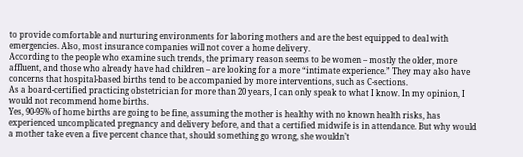to provide comfortable and nurturing environments for laboring mothers and are the best equipped to deal with emergencies. Also, most insurance companies will not cover a home delivery.
According to the people who examine such trends, the primary reason seems to be women – mostly the older, more affluent, and those who already have had children – are looking for a more “intimate experience.” They may also have concerns that hospital-based births tend to be accompanied by more interventions, such as C-sections.
As a board-certified practicing obstetrician for more than 20 years, I can only speak to what I know. In my opinion, I would not recommend home births.
Yes, 90-95% of home births are going to be fine, assuming the mother is healthy with no known health risks, has experienced uncomplicated pregnancy and delivery before, and that a certified midwife is in attendance. But why would a mother take even a five percent chance that, should something go wrong, she wouldn’t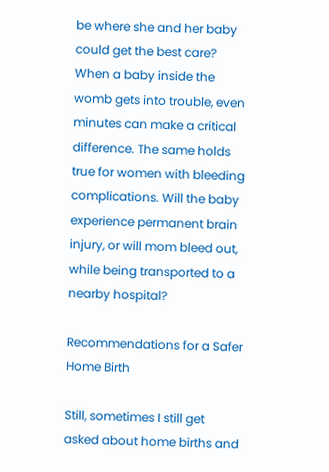be where she and her baby could get the best care? When a baby inside the womb gets into trouble, even minutes can make a critical difference. The same holds true for women with bleeding complications. Will the baby experience permanent brain injury, or will mom bleed out, while being transported to a nearby hospital?

Recommendations for a Safer Home Birth

Still, sometimes I still get asked about home births and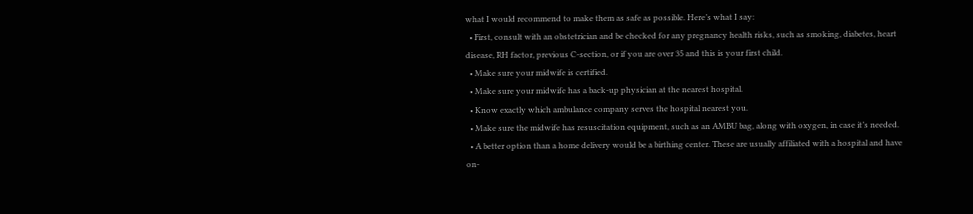what I would recommend to make them as safe as possible. Here’s what I say:
  • First, consult with an obstetrician and be checked for any pregnancy health risks, such as smoking, diabetes, heart disease, RH factor, previous C-section, or if you are over 35 and this is your first child.
  • Make sure your midwife is certified.
  • Make sure your midwife has a back-up physician at the nearest hospital.
  • Know exactly which ambulance company serves the hospital nearest you.
  • Make sure the midwife has resuscitation equipment, such as an AMBU bag, along with oxygen, in case it’s needed.
  • A better option than a home delivery would be a birthing center. These are usually affiliated with a hospital and have on-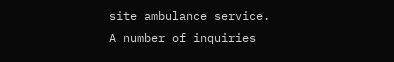site ambulance service.
A number of inquiries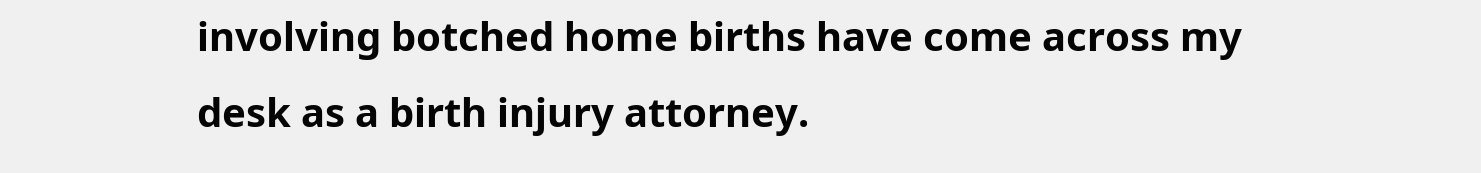involving botched home births have come across my desk as a birth injury attorney.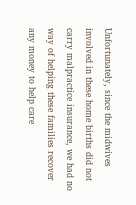Unfortunately, since the midwives involved in these home births did not carry malpractice insurance, we had no way of helping these families recover any money to help care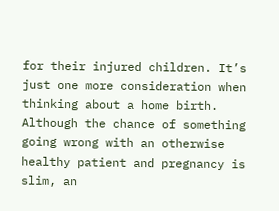for their injured children. It’s just one more consideration when thinking about a home birth. Although the chance of something going wrong with an otherwise healthy patient and pregnancy is slim, an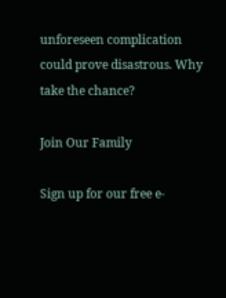unforeseen complication could prove disastrous. Why take the chance?

Join Our Family

Sign up for our free e-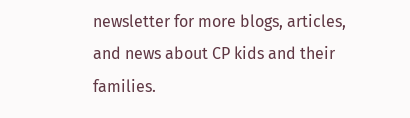newsletter for more blogs, articles, and news about CP kids and their families.